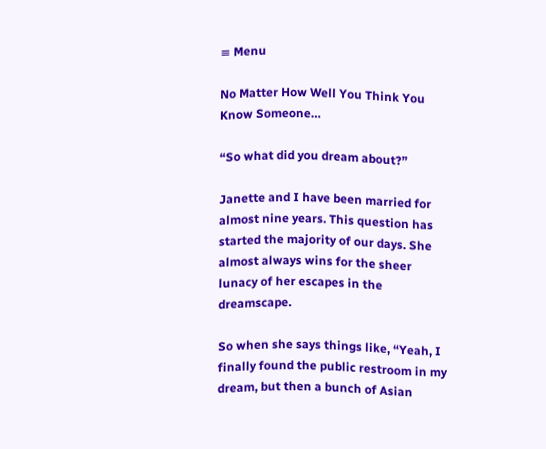≡ Menu

No Matter How Well You Think You Know Someone…

“So what did you dream about?”

Janette and I have been married for almost nine years. This question has started the majority of our days. She almost always wins for the sheer lunacy of her escapes in the dreamscape.

So when she says things like, “Yeah, I finally found the public restroom in my dream, but then a bunch of Asian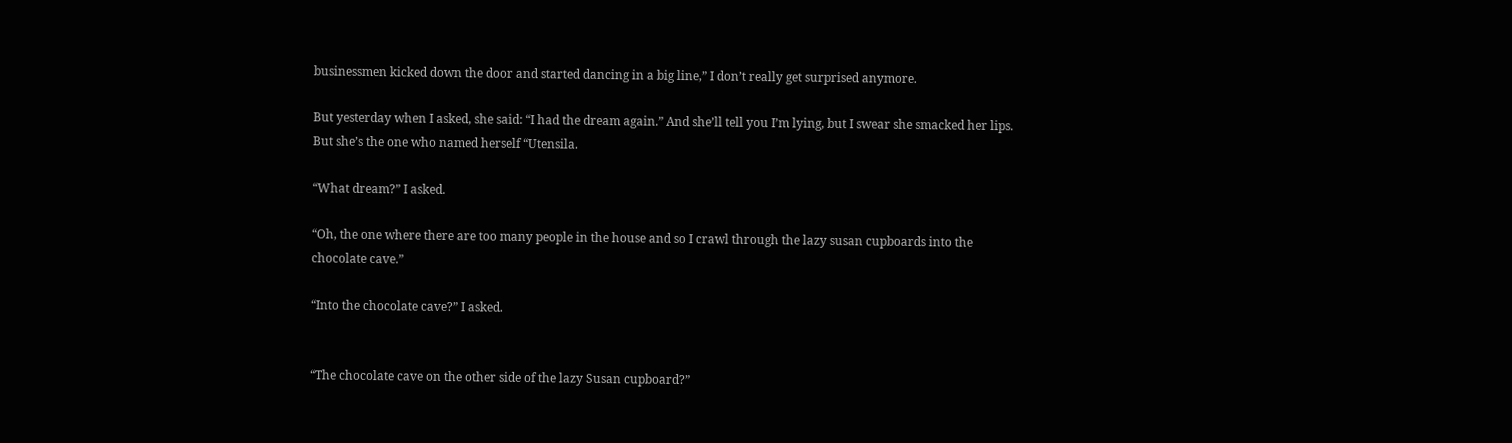businessmen kicked down the door and started dancing in a big line,” I don’t really get surprised anymore.

But yesterday when I asked, she said: “I had the dream again.” And she’ll tell you I’m lying, but I swear she smacked her lips. But she’s the one who named herself “Utensila.

“What dream?” I asked.

“Oh, the one where there are too many people in the house and so I crawl through the lazy susan cupboards into the chocolate cave.”

“Into the chocolate cave?” I asked.


“The chocolate cave on the other side of the lazy Susan cupboard?”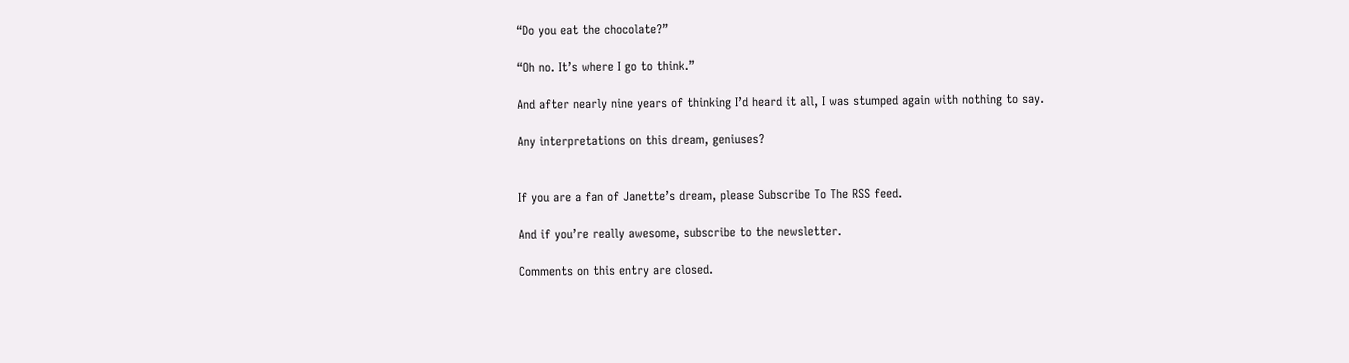“Do you eat the chocolate?”

“Oh no. It’s where I go to think.”

And after nearly nine years of thinking I’d heard it all, I was stumped again with nothing to say.

Any interpretations on this dream, geniuses?


If you are a fan of Janette’s dream, please Subscribe To The RSS feed.

And if you’re really awesome, subscribe to the newsletter.

Comments on this entry are closed.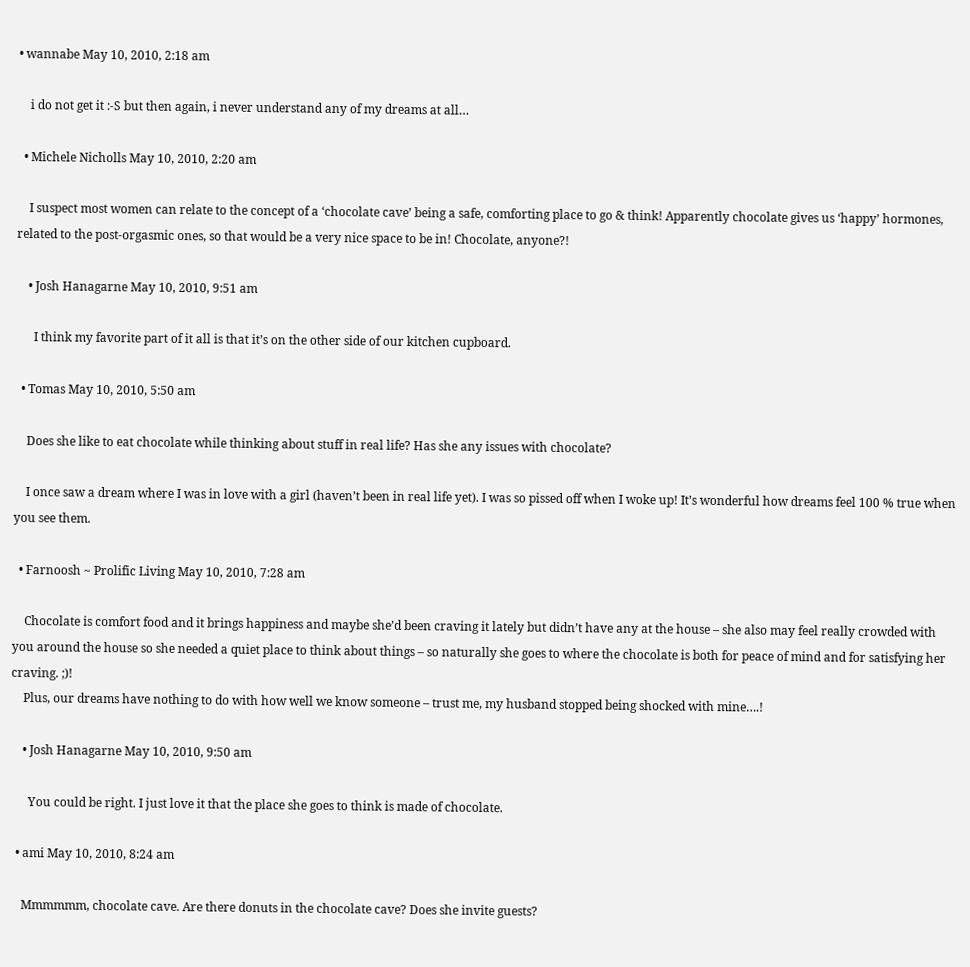• wannabe May 10, 2010, 2:18 am

    i do not get it :-S but then again, i never understand any of my dreams at all…

  • Michele Nicholls May 10, 2010, 2:20 am

    I suspect most women can relate to the concept of a ‘chocolate cave’ being a safe, comforting place to go & think! Apparently chocolate gives us ‘happy’ hormones, related to the post-orgasmic ones, so that would be a very nice space to be in! Chocolate, anyone?!

    • Josh Hanagarne May 10, 2010, 9:51 am

      I think my favorite part of it all is that it’s on the other side of our kitchen cupboard.

  • Tomas May 10, 2010, 5:50 am

    Does she like to eat chocolate while thinking about stuff in real life? Has she any issues with chocolate?

    I once saw a dream where I was in love with a girl (haven’t been in real life yet). I was so pissed off when I woke up! It’s wonderful how dreams feel 100 % true when you see them.

  • Farnoosh ~ Prolific Living May 10, 2010, 7:28 am

    Chocolate is comfort food and it brings happiness and maybe she’d been craving it lately but didn’t have any at the house – she also may feel really crowded with you around the house so she needed a quiet place to think about things – so naturally she goes to where the chocolate is both for peace of mind and for satisfying her craving. ;)!
    Plus, our dreams have nothing to do with how well we know someone – trust me, my husband stopped being shocked with mine….!

    • Josh Hanagarne May 10, 2010, 9:50 am

      You could be right. I just love it that the place she goes to think is made of chocolate.

  • ami May 10, 2010, 8:24 am

    Mmmmmm, chocolate cave. Are there donuts in the chocolate cave? Does she invite guests?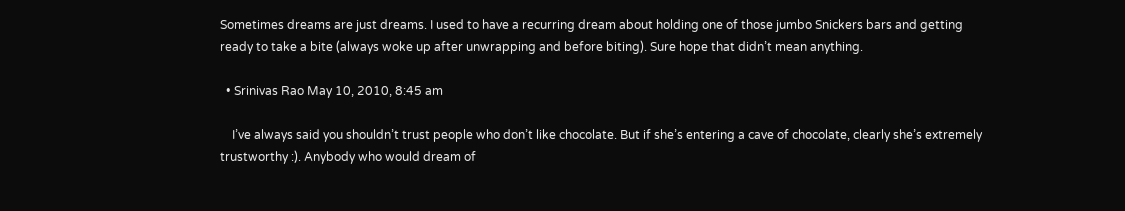Sometimes dreams are just dreams. I used to have a recurring dream about holding one of those jumbo Snickers bars and getting ready to take a bite (always woke up after unwrapping and before biting). Sure hope that didn’t mean anything.

  • Srinivas Rao May 10, 2010, 8:45 am

    I’ve always said you shouldn’t trust people who don’t like chocolate. But if she’s entering a cave of chocolate, clearly she’s extremely trustworthy :). Anybody who would dream of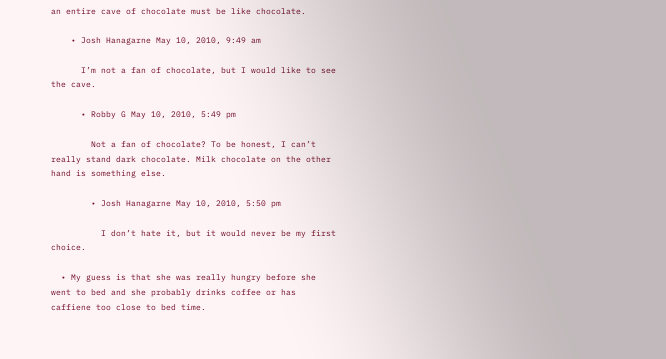an entire cave of chocolate must be like chocolate.

    • Josh Hanagarne May 10, 2010, 9:49 am

      I’m not a fan of chocolate, but I would like to see the cave.

      • Robby G May 10, 2010, 5:49 pm

        Not a fan of chocolate? To be honest, I can’t really stand dark chocolate. Milk chocolate on the other hand is something else.

        • Josh Hanagarne May 10, 2010, 5:50 pm

          I don’t hate it, but it would never be my first choice.

  • My guess is that she was really hungry before she went to bed and she probably drinks coffee or has caffiene too close to bed time.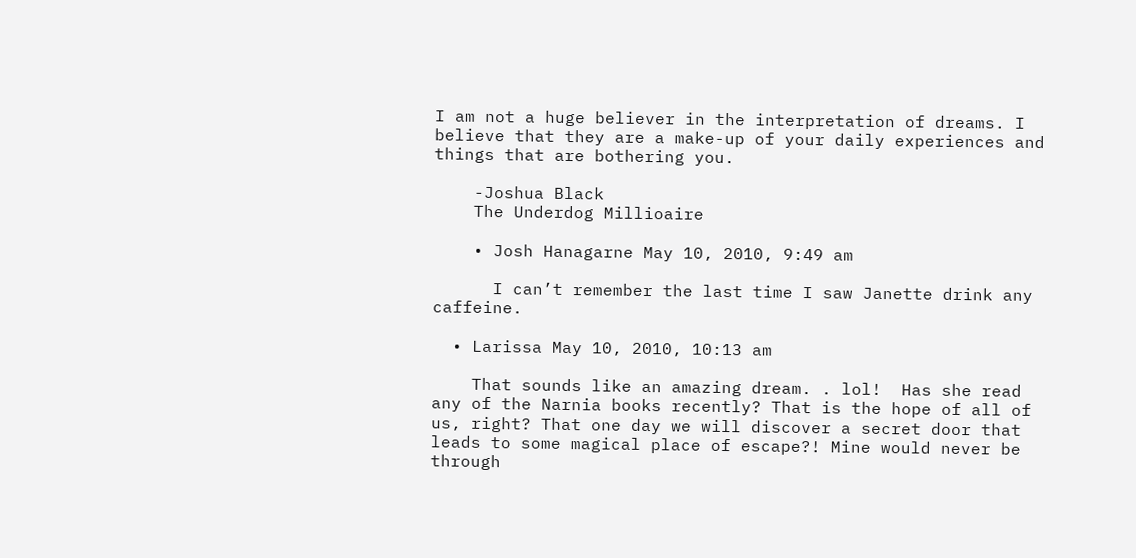I am not a huge believer in the interpretation of dreams. I believe that they are a make-up of your daily experiences and things that are bothering you.

    -Joshua Black
    The Underdog Millioaire

    • Josh Hanagarne May 10, 2010, 9:49 am

      I can’t remember the last time I saw Janette drink any caffeine.

  • Larissa May 10, 2010, 10:13 am

    That sounds like an amazing dream. . lol!  Has she read any of the Narnia books recently? That is the hope of all of us, right? That one day we will discover a secret door that leads to some magical place of escape?! Mine would never be through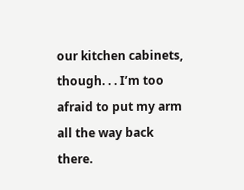our kitchen cabinets, though. . . I’m too afraid to put my arm all the way back there.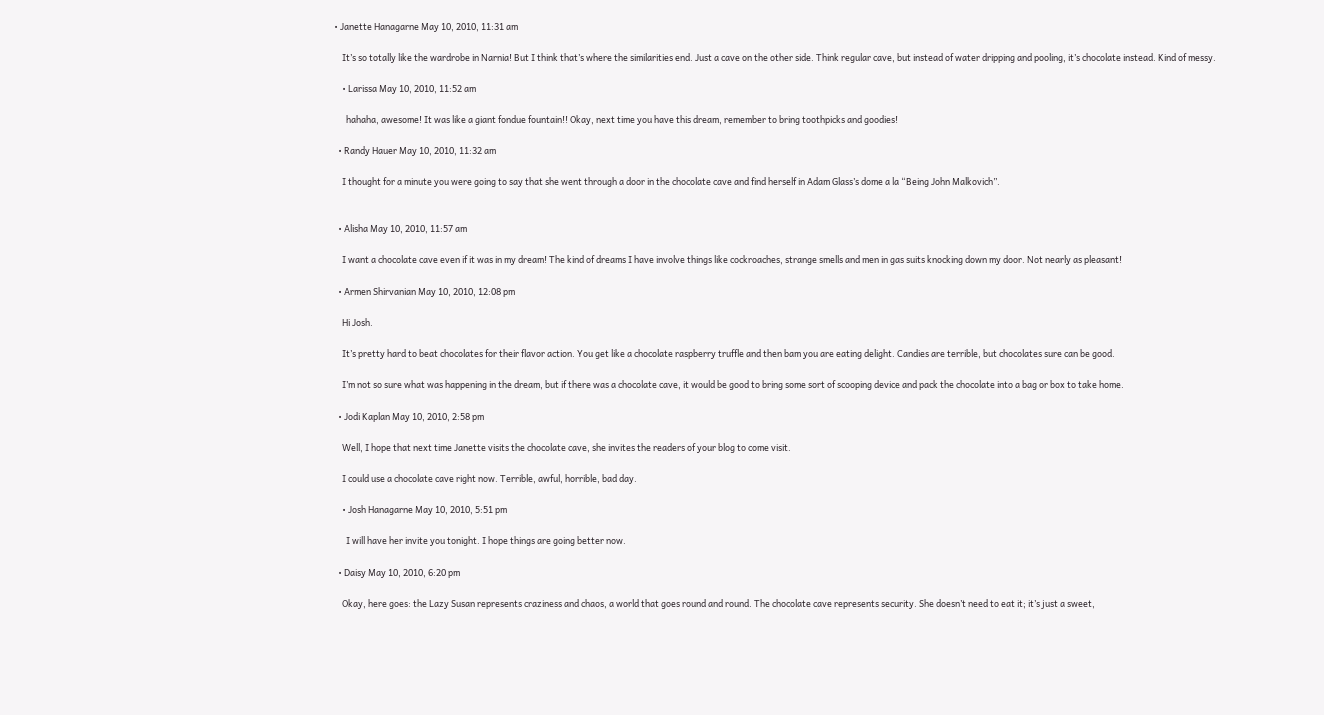• Janette Hanagarne May 10, 2010, 11:31 am

    It’s so totally like the wardrobe in Narnia! But I think that’s where the similarities end. Just a cave on the other side. Think regular cave, but instead of water dripping and pooling, it’s chocolate instead. Kind of messy.

    • Larissa May 10, 2010, 11:52 am

      hahaha, awesome! It was like a giant fondue fountain!! Okay, next time you have this dream, remember to bring toothpicks and goodies!

  • Randy Hauer May 10, 2010, 11:32 am

    I thought for a minute you were going to say that she went through a door in the chocolate cave and find herself in Adam Glass’s dome a la “Being John Malkovich”.


  • Alisha May 10, 2010, 11:57 am

    I want a chocolate cave even if it was in my dream! The kind of dreams I have involve things like cockroaches, strange smells and men in gas suits knocking down my door. Not nearly as pleasant!

  • Armen Shirvanian May 10, 2010, 12:08 pm

    Hi Josh.

    It’s pretty hard to beat chocolates for their flavor action. You get like a chocolate raspberry truffle and then bam you are eating delight. Candies are terrible, but chocolates sure can be good.

    I’m not so sure what was happening in the dream, but if there was a chocolate cave, it would be good to bring some sort of scooping device and pack the chocolate into a bag or box to take home.

  • Jodi Kaplan May 10, 2010, 2:58 pm

    Well, I hope that next time Janette visits the chocolate cave, she invites the readers of your blog to come visit.

    I could use a chocolate cave right now. Terrible, awful, horrible, bad day.

    • Josh Hanagarne May 10, 2010, 5:51 pm

      I will have her invite you tonight. I hope things are going better now.

  • Daisy May 10, 2010, 6:20 pm

    Okay, here goes: the Lazy Susan represents craziness and chaos, a world that goes round and round. The chocolate cave represents security. She doesn’t need to eat it; it’s just a sweet,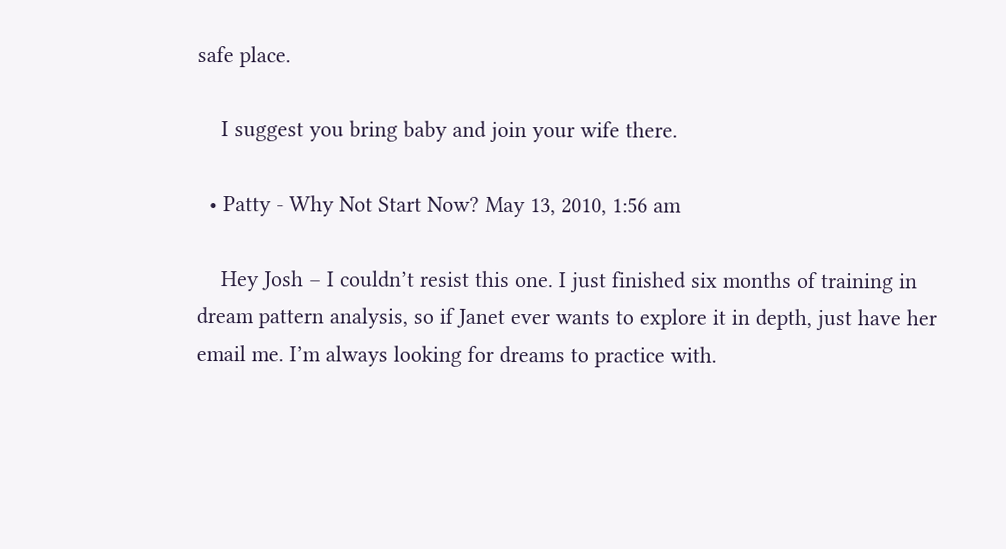safe place.

    I suggest you bring baby and join your wife there.

  • Patty - Why Not Start Now? May 13, 2010, 1:56 am

    Hey Josh – I couldn’t resist this one. I just finished six months of training in dream pattern analysis, so if Janet ever wants to explore it in depth, just have her email me. I’m always looking for dreams to practice with.